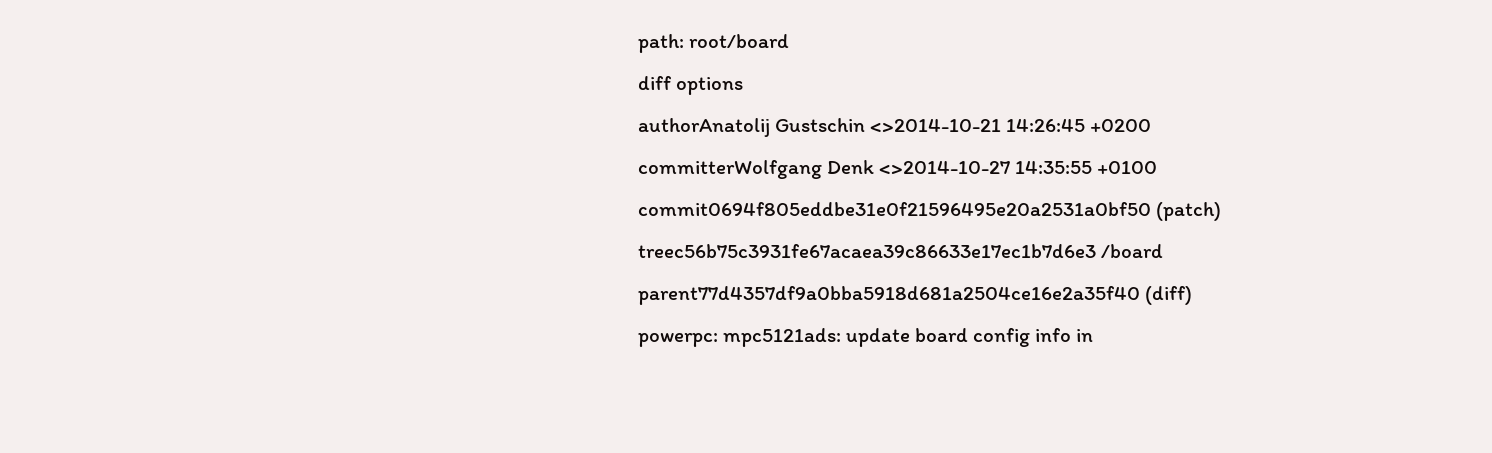path: root/board
diff options
authorAnatolij Gustschin <>2014-10-21 14:26:45 +0200
committerWolfgang Denk <>2014-10-27 14:35:55 +0100
commit0694f805eddbe31e0f21596495e20a2531a0bf50 (patch)
treec56b75c3931fe67acaea39c86633e17ec1b7d6e3 /board
parent77d4357df9a0bba5918d681a2504ce16e2a35f40 (diff)
powerpc: mpc5121ads: update board config info in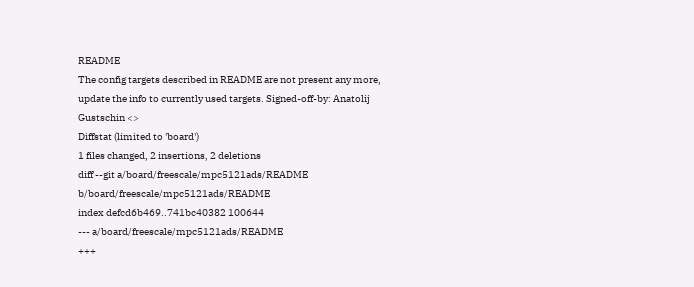README
The config targets described in README are not present any more, update the info to currently used targets. Signed-off-by: Anatolij Gustschin <>
Diffstat (limited to 'board')
1 files changed, 2 insertions, 2 deletions
diff --git a/board/freescale/mpc5121ads/README b/board/freescale/mpc5121ads/README
index defcd6b469..741bc40382 100644
--- a/board/freescale/mpc5121ads/README
+++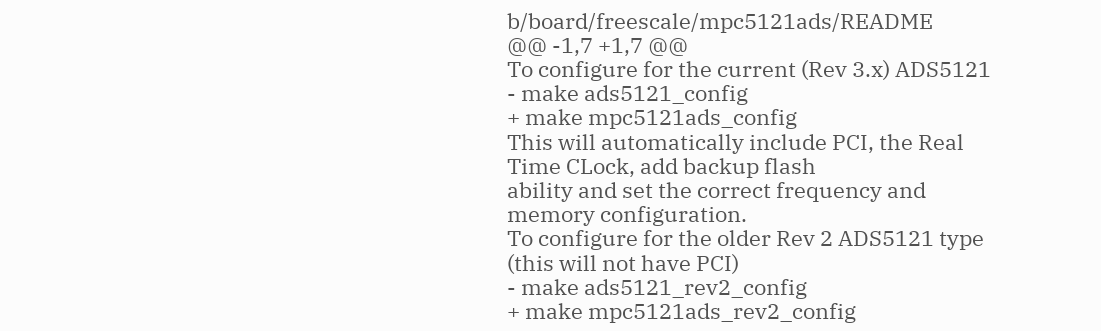b/board/freescale/mpc5121ads/README
@@ -1,7 +1,7 @@
To configure for the current (Rev 3.x) ADS5121
- make ads5121_config
+ make mpc5121ads_config
This will automatically include PCI, the Real Time CLock, add backup flash
ability and set the correct frequency and memory configuration.
To configure for the older Rev 2 ADS5121 type (this will not have PCI)
- make ads5121_rev2_config
+ make mpc5121ads_rev2_config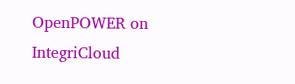OpenPOWER on IntegriCloud